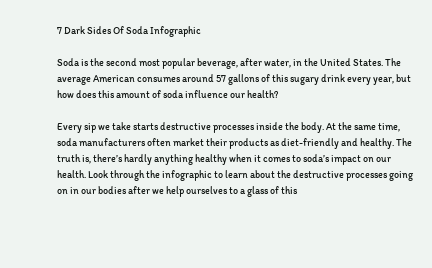7 Dark Sides Of Soda Infographic

Soda is the second most popular beverage, after water, in the United States. The average American consumes around 57 gallons of this sugary drink every year, but how does this amount of soda influence our health?

Every sip we take starts destructive processes inside the body. At the same time, soda manufacturers often market their products as diet-friendly and healthy. The truth is, there’s hardly anything healthy when it comes to soda’s impact on our health. Look through the infographic to learn about the destructive processes going on in our bodies after we help ourselves to a glass of this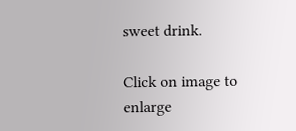sweet drink.

Click on image to enlarge